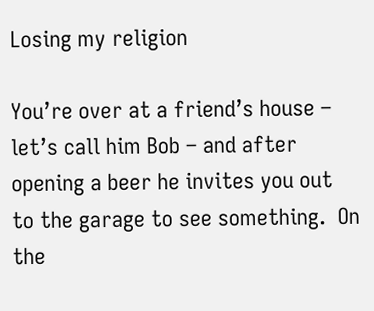Losing my religion

You’re over at a friend’s house – let’s call him Bob – and after opening a beer he invites you out to the garage to see something.  On the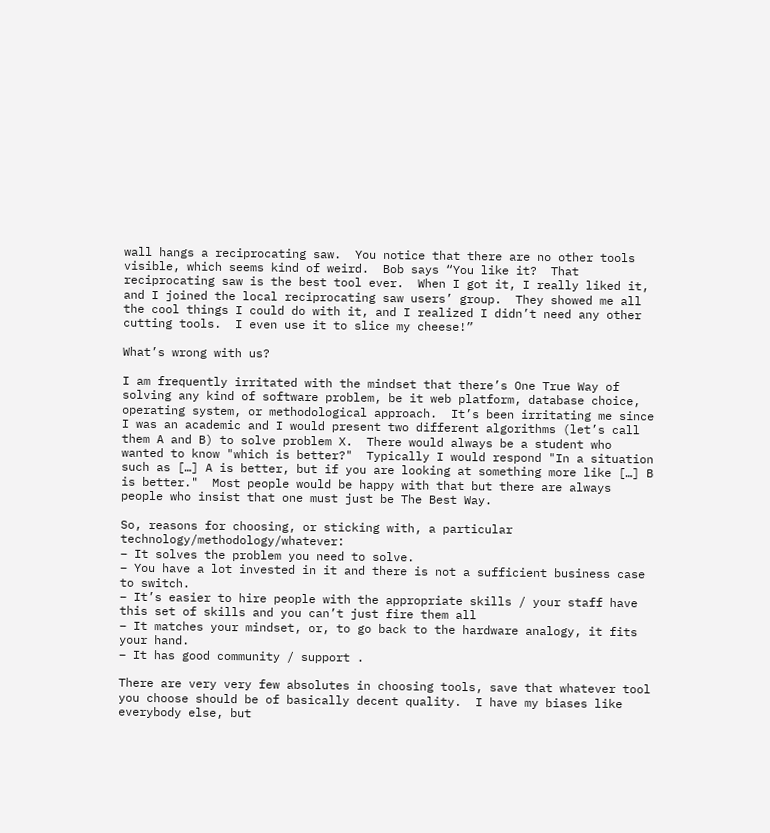wall hangs a reciprocating saw.  You notice that there are no other tools visible, which seems kind of weird.  Bob says “You like it?  That reciprocating saw is the best tool ever.  When I got it, I really liked it, and I joined the local reciprocating saw users’ group.  They showed me all the cool things I could do with it, and I realized I didn’t need any other cutting tools.  I even use it to slice my cheese!”

What’s wrong with us?

I am frequently irritated with the mindset that there’s One True Way of solving any kind of software problem, be it web platform, database choice, operating system, or methodological approach.  It’s been irritating me since I was an academic and I would present two different algorithms (let’s call them A and B) to solve problem X.  There would always be a student who wanted to know "which is better?"  Typically I would respond "In a situation such as […] A is better, but if you are looking at something more like […] B is better."  Most people would be happy with that but there are always people who insist that one must just be The Best Way.

So, reasons for choosing, or sticking with, a particular technology/methodology/whatever:
– It solves the problem you need to solve.
– You have a lot invested in it and there is not a sufficient business case to switch.
– It’s easier to hire people with the appropriate skills / your staff have this set of skills and you can’t just fire them all
– It matches your mindset, or, to go back to the hardware analogy, it fits your hand.
– It has good community / support .

There are very very few absolutes in choosing tools, save that whatever tool you choose should be of basically decent quality.  I have my biases like everybody else, but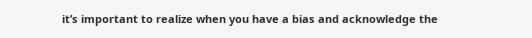it’s important to realize when you have a bias and acknowledge the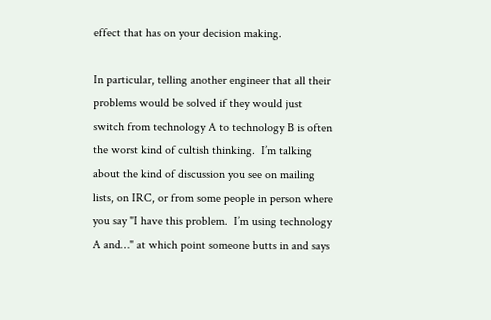effect that has on your decision making.

In particular, telling another engineer that all their problems would be solved if they would just switch from technology A to technology B is often the worst kind of cultish thinking.  I’m talking about the kind of discussion you see on mailing lists, on IRC, or from some people in person where you say "I have this problem.  I’m using technology A and…" at which point someone butts in and says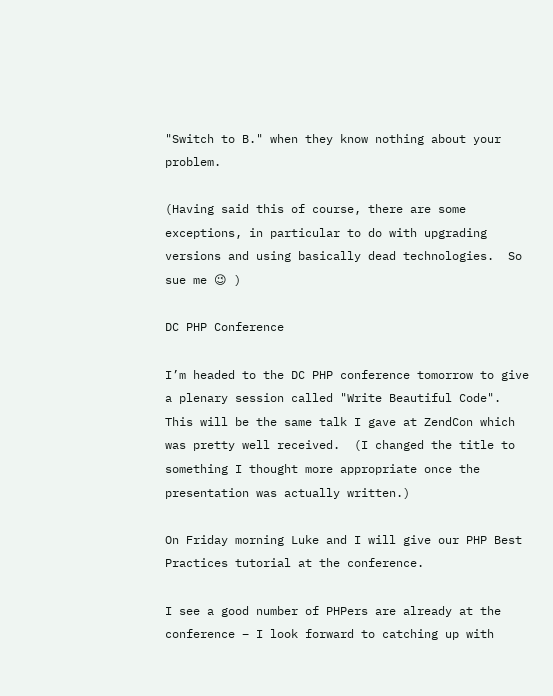"Switch to B." when they know nothing about your problem.

(Having said this of course, there are some exceptions, in particular to do with upgrading versions and using basically dead technologies.  So sue me 😉 )

DC PHP Conference

I’m headed to the DC PHP conference tomorrow to give a plenary session called "Write Beautiful Code".  This will be the same talk I gave at ZendCon which was pretty well received.  (I changed the title to something I thought more appropriate once the presentation was actually written.)

On Friday morning Luke and I will give our PHP Best Practices tutorial at the conference.

I see a good number of PHPers are already at the conference – I look forward to catching up with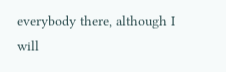everybody there, although I will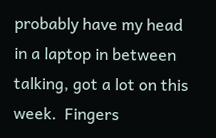probably have my head in a laptop in between talking, got a lot on this week.  Fingers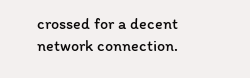crossed for a decent network connection.